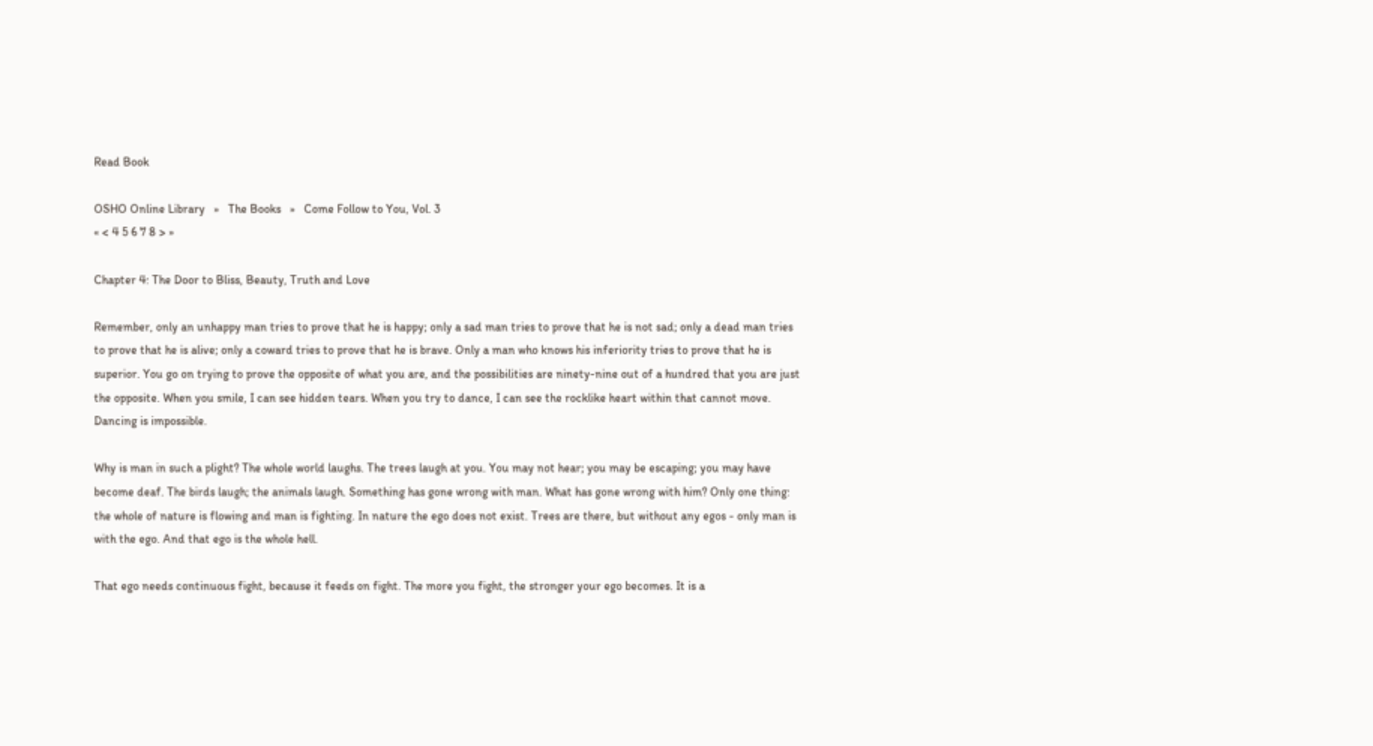Read Book

OSHO Online Library   »   The Books   »   Come Follow to You, Vol. 3
« < 4 5 6 7 8 > »

Chapter 4: The Door to Bliss, Beauty, Truth and Love

Remember, only an unhappy man tries to prove that he is happy; only a sad man tries to prove that he is not sad; only a dead man tries to prove that he is alive; only a coward tries to prove that he is brave. Only a man who knows his inferiority tries to prove that he is superior. You go on trying to prove the opposite of what you are, and the possibilities are ninety-nine out of a hundred that you are just the opposite. When you smile, I can see hidden tears. When you try to dance, I can see the rocklike heart within that cannot move. Dancing is impossible.

Why is man in such a plight? The whole world laughs. The trees laugh at you. You may not hear; you may be escaping; you may have become deaf. The birds laugh; the animals laugh. Something has gone wrong with man. What has gone wrong with him? Only one thing: the whole of nature is flowing and man is fighting. In nature the ego does not exist. Trees are there, but without any egos - only man is with the ego. And that ego is the whole hell.

That ego needs continuous fight, because it feeds on fight. The more you fight, the stronger your ego becomes. It is a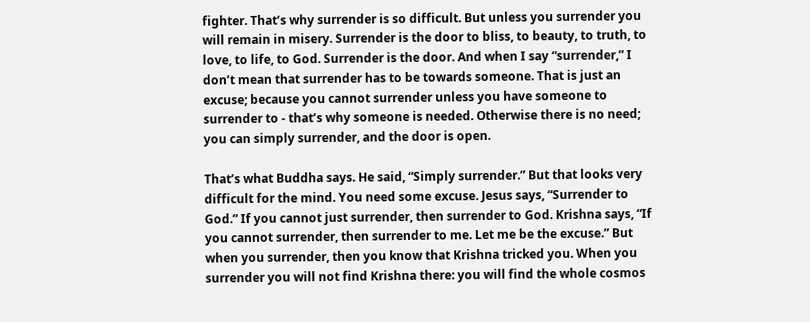fighter. That’s why surrender is so difficult. But unless you surrender you will remain in misery. Surrender is the door to bliss, to beauty, to truth, to love, to life, to God. Surrender is the door. And when I say “surrender,” I don’t mean that surrender has to be towards someone. That is just an excuse; because you cannot surrender unless you have someone to surrender to - that’s why someone is needed. Otherwise there is no need; you can simply surrender, and the door is open.

That’s what Buddha says. He said, “Simply surrender.” But that looks very difficult for the mind. You need some excuse. Jesus says, “Surrender to God.” If you cannot just surrender, then surrender to God. Krishna says, “If you cannot surrender, then surrender to me. Let me be the excuse.” But when you surrender, then you know that Krishna tricked you. When you surrender you will not find Krishna there: you will find the whole cosmos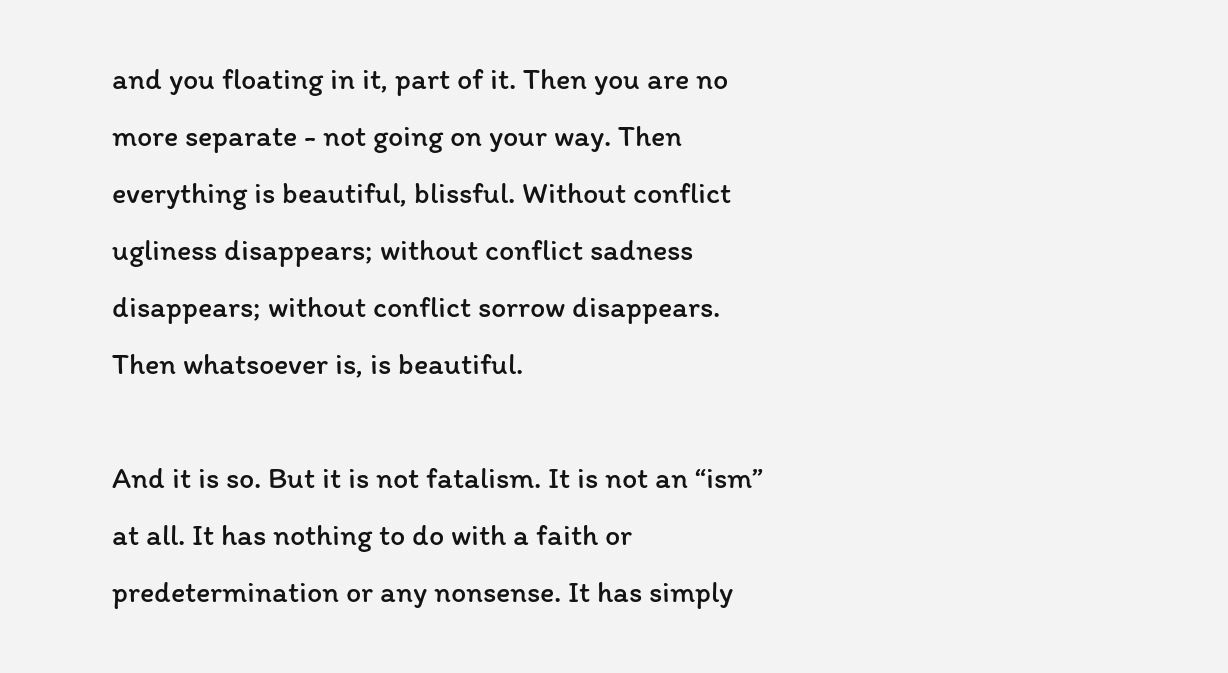and you floating in it, part of it. Then you are no more separate - not going on your way. Then everything is beautiful, blissful. Without conflict ugliness disappears; without conflict sadness disappears; without conflict sorrow disappears. Then whatsoever is, is beautiful.

And it is so. But it is not fatalism. It is not an “ism” at all. It has nothing to do with a faith or predetermination or any nonsense. It has simply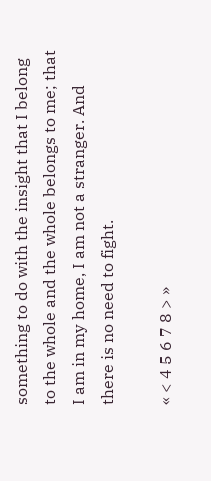something to do with the insight that I belong to the whole and the whole belongs to me; that I am in my home, I am not a stranger. And there is no need to fight.

« < 4 5 6 7 8 > »